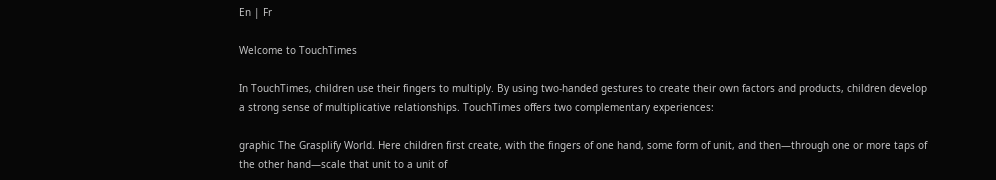En | Fr

Welcome to TouchTimes

In TouchTimes, children use their fingers to multiply. By using two-handed gestures to create their own factors and products, children develop a strong sense of multiplicative relationships. TouchTimes offers two complementary experiences:

graphic The Grasplify World. Here children first create, with the fingers of one hand, some form of unit, and then—through one or more taps of the other hand—scale that unit to a unit of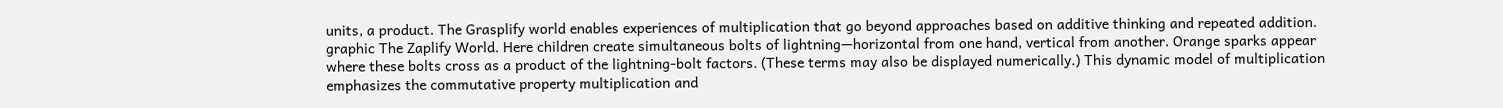units, a product. The Grasplify world enables experiences of multiplication that go beyond approaches based on additive thinking and repeated addition.
graphic The Zaplify World. Here children create simultaneous bolts of lightning—horizontal from one hand, vertical from another. Orange sparks appear where these bolts cross as a product of the lightning-bolt factors. (These terms may also be displayed numerically.) This dynamic model of multiplication emphasizes the commutative property multiplication and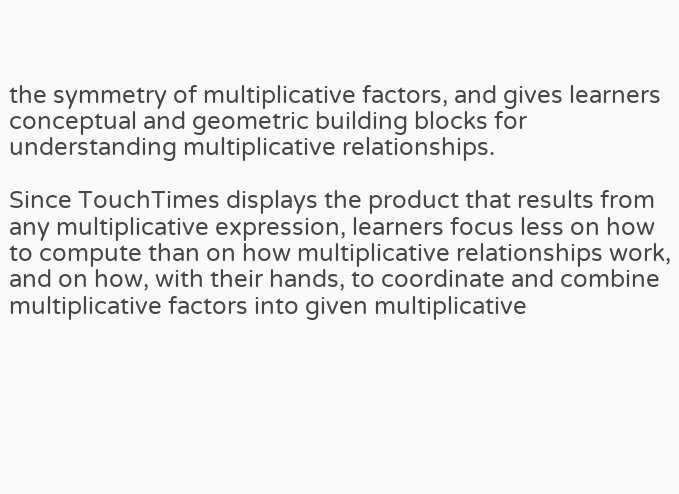the symmetry of multiplicative factors, and gives learners conceptual and geometric building blocks for understanding multiplicative relationships.

Since TouchTimes displays the product that results from any multiplicative expression, learners focus less on how to compute than on how multiplicative relationships work, and on how, with their hands, to coordinate and combine multiplicative factors into given multiplicative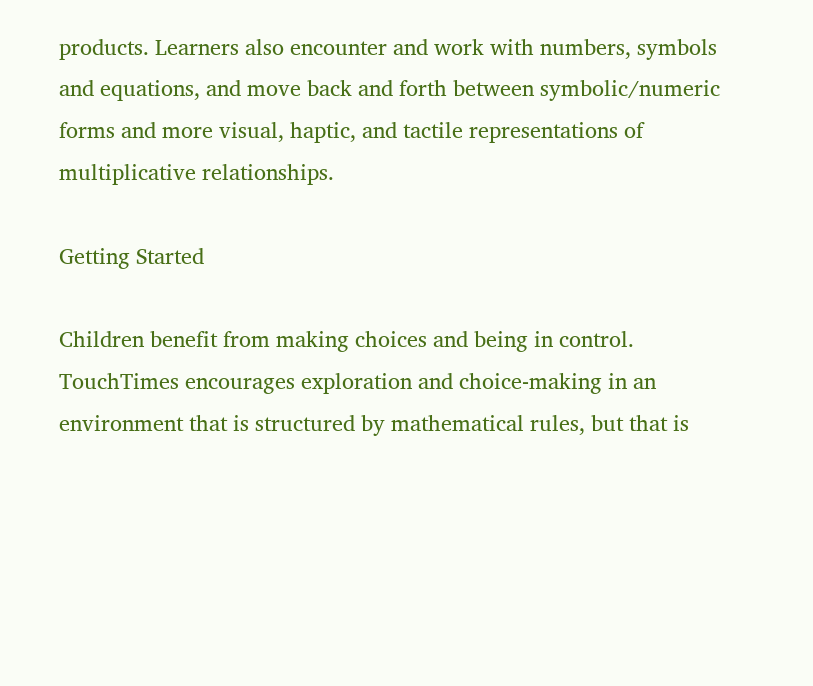products. Learners also encounter and work with numbers, symbols and equations, and move back and forth between symbolic/numeric forms and more visual, haptic, and tactile representations of multiplicative relationships.

Getting Started

Children benefit from making choices and being in control. TouchTimes encourages exploration and choice-making in an environment that is structured by mathematical rules, but that is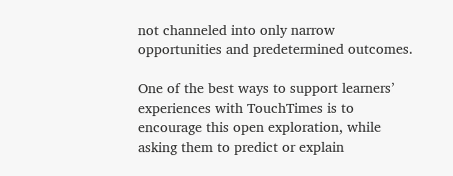not channeled into only narrow opportunities and predetermined outcomes.

One of the best ways to support learners’ experiences with TouchTimes is to encourage this open exploration, while asking them to predict or explain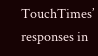TouchTimes’ responses in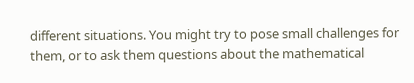different situations. You might try to pose small challenges for them, or to ask them questions about the mathematical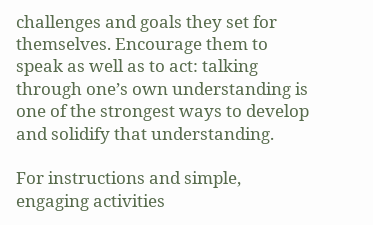challenges and goals they set for themselves. Encourage them to speak as well as to act: talking through one’s own understanding is one of the strongest ways to develop and solidify that understanding.

For instructions and simple, engaging activities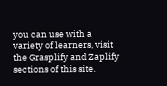you can use with a variety of learners, visit the Grasplify and Zaplify sections of this site.